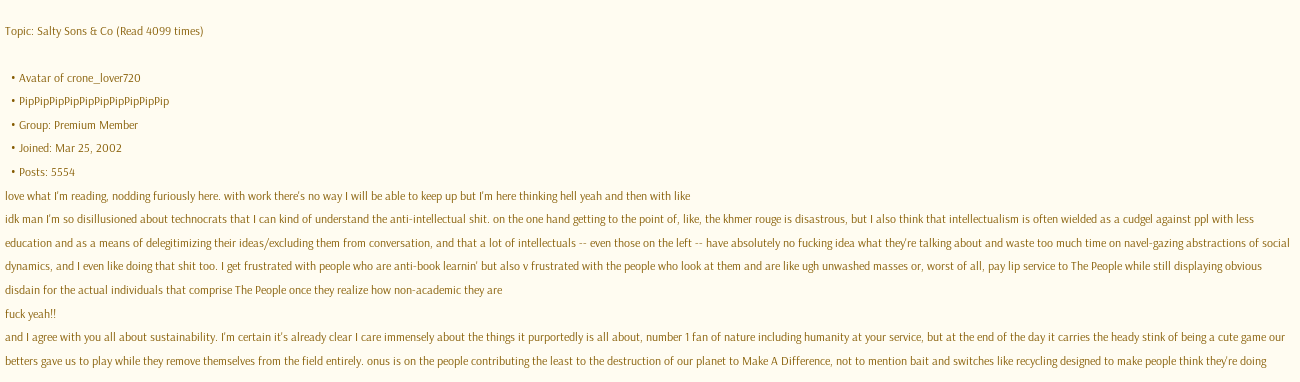Topic: Salty Sons & Co (Read 4099 times)

  • Avatar of crone_lover720
  • PipPipPipPipPipPipPipPipPipPip
  • Group: Premium Member
  • Joined: Mar 25, 2002
  • Posts: 5554
love what I'm reading, nodding furiously here. with work there's no way I will be able to keep up but I'm here thinking hell yeah and then with like
idk man I'm so disillusioned about technocrats that I can kind of understand the anti-intellectual shit. on the one hand getting to the point of, like, the khmer rouge is disastrous, but I also think that intellectualism is often wielded as a cudgel against ppl with less education and as a means of delegitimizing their ideas/excluding them from conversation, and that a lot of intellectuals -- even those on the left -- have absolutely no fucking idea what they're talking about and waste too much time on navel-gazing abstractions of social dynamics, and I even like doing that shit too. I get frustrated with people who are anti-book learnin' but also v frustrated with the people who look at them and are like ugh unwashed masses or, worst of all, pay lip service to The People while still displaying obvious disdain for the actual individuals that comprise The People once they realize how non-academic they are
fuck yeah!!
and I agree with you all about sustainability. I'm certain it's already clear I care immensely about the things it purportedly is all about, number 1 fan of nature including humanity at your service, but at the end of the day it carries the heady stink of being a cute game our betters gave us to play while they remove themselves from the field entirely. onus is on the people contributing the least to the destruction of our planet to Make A Difference, not to mention bait and switches like recycling designed to make people think they're doing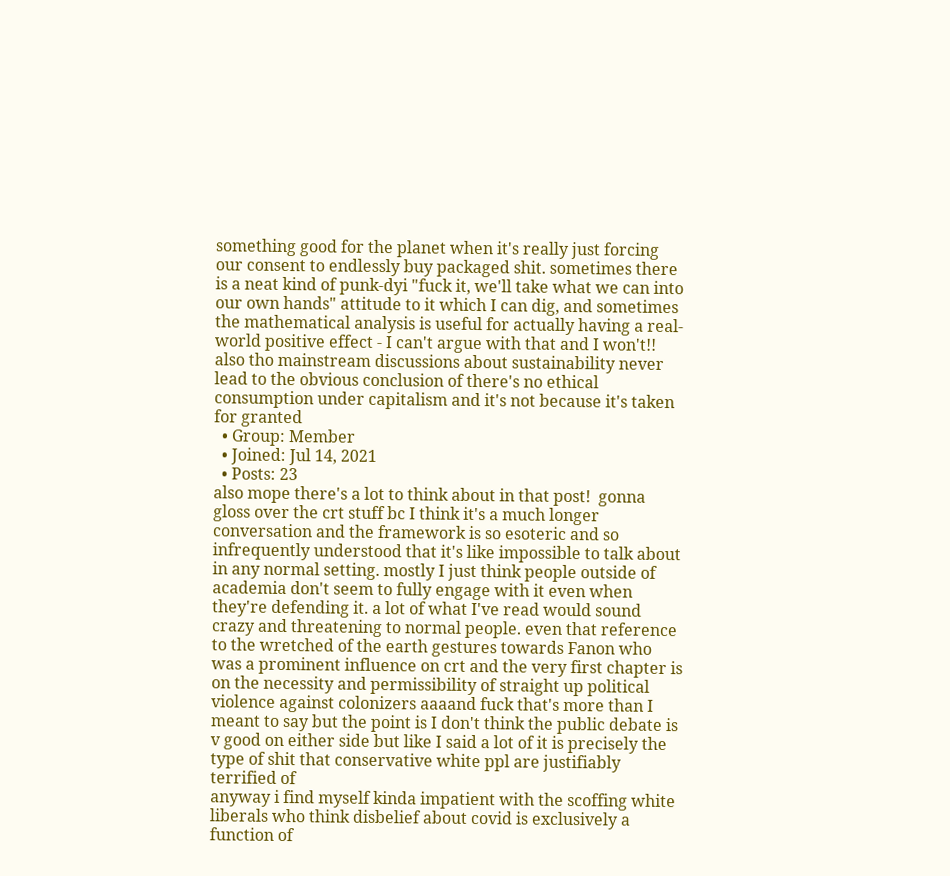something good for the planet when it's really just forcing our consent to endlessly buy packaged shit. sometimes there is a neat kind of punk-dyi "fuck it, we'll take what we can into our own hands" attitude to it which I can dig, and sometimes the mathematical analysis is useful for actually having a real-world positive effect - I can't argue with that and I won't!!
also tho mainstream discussions about sustainability never lead to the obvious conclusion of there's no ethical consumption under capitalism and it's not because it's taken for granted
  • Group: Member
  • Joined: Jul 14, 2021
  • Posts: 23
also mope there's a lot to think about in that post!  gonna gloss over the crt stuff bc I think it's a much longer conversation and the framework is so esoteric and so infrequently understood that it's like impossible to talk about in any normal setting. mostly I just think people outside of academia don't seem to fully engage with it even when they're defending it. a lot of what I've read would sound crazy and threatening to normal people. even that reference to the wretched of the earth gestures towards Fanon who was a prominent influence on crt and the very first chapter is on the necessity and permissibility of straight up political violence against colonizers aaaand fuck that's more than I meant to say but the point is I don't think the public debate is v good on either side but like I said a lot of it is precisely the type of shit that conservative white ppl are justifiably terrified of
anyway i find myself kinda impatient with the scoffing white liberals who think disbelief about covid is exclusively a function of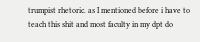trumpist rhetoric. as I mentioned before i have to teach this shit and most faculty in my dpt do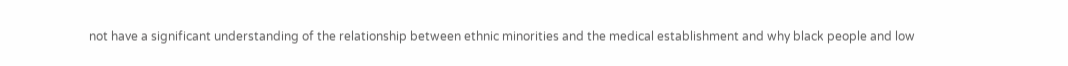not have a significant understanding of the relationship between ethnic minorities and the medical establishment and why black people and low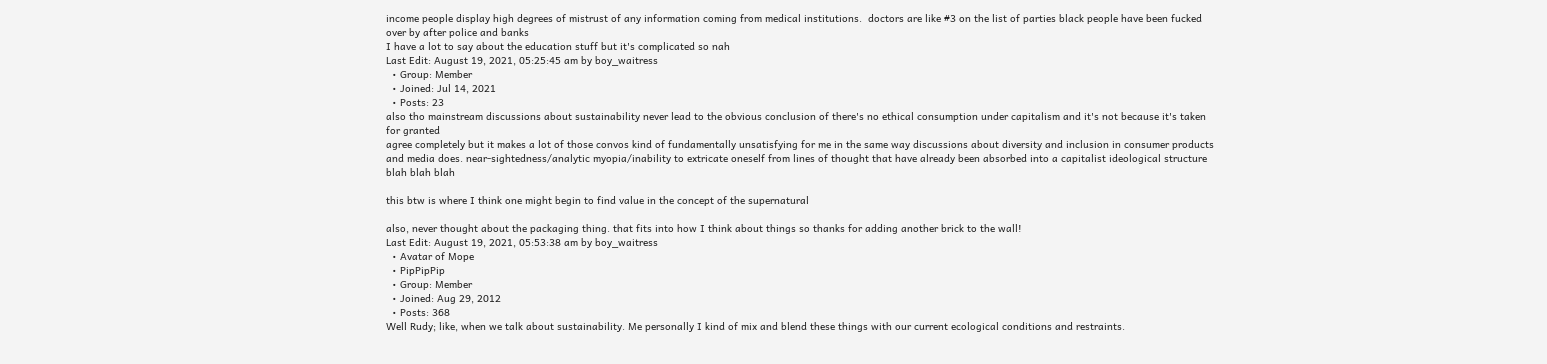income people display high degrees of mistrust of any information coming from medical institutions.  doctors are like #3 on the list of parties black people have been fucked over by after police and banks
I have a lot to say about the education stuff but it's complicated so nah
Last Edit: August 19, 2021, 05:25:45 am by boy_waitress
  • Group: Member
  • Joined: Jul 14, 2021
  • Posts: 23
also tho mainstream discussions about sustainability never lead to the obvious conclusion of there's no ethical consumption under capitalism and it's not because it's taken for granted
agree completely but it makes a lot of those convos kind of fundamentally unsatisfying for me in the same way discussions about diversity and inclusion in consumer products and media does. near-sightedness/analytic myopia/inability to extricate oneself from lines of thought that have already been absorbed into a capitalist ideological structure blah blah blah

this btw is where I think one might begin to find value in the concept of the supernatural

also, never thought about the packaging thing. that fits into how I think about things so thanks for adding another brick to the wall!
Last Edit: August 19, 2021, 05:53:38 am by boy_waitress
  • Avatar of Mope
  • PipPipPip
  • Group: Member
  • Joined: Aug 29, 2012
  • Posts: 368
Well Rudy; like, when we talk about sustainability. Me personally I kind of mix and blend these things with our current ecological conditions and restraints.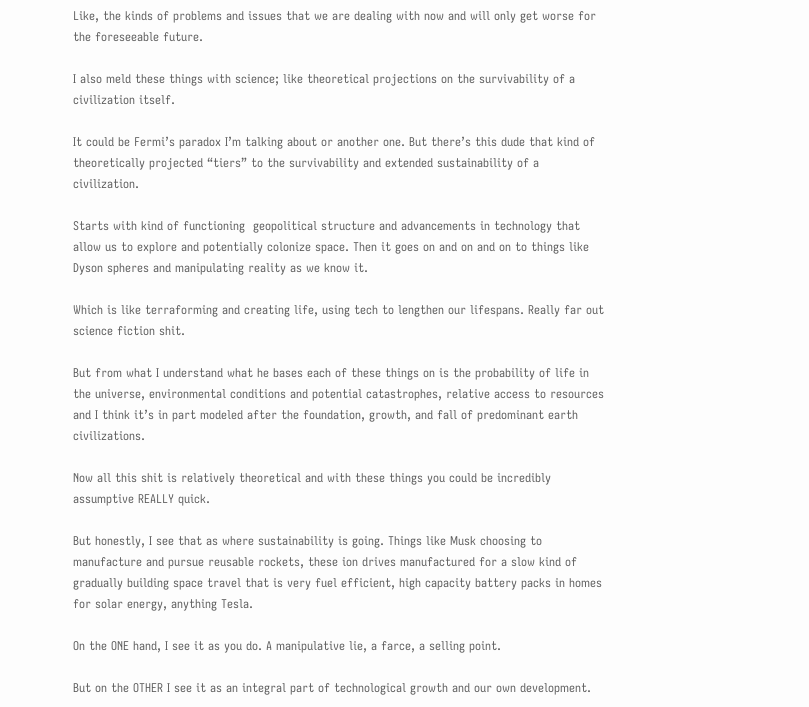Like, the kinds of problems and issues that we are dealing with now and will only get worse for the foreseeable future.

I also meld these things with science; like theoretical projections on the survivability of a civilization itself.

It could be Fermi’s paradox I’m talking about or another one. But there’s this dude that kind of theoretically projected “tiers” to the survivability and extended sustainability of a civilization.

Starts with kind of functioning  geopolitical structure and advancements in technology that allow us to explore and potentially colonize space. Then it goes on and on and on to things like Dyson spheres and manipulating reality as we know it.

Which is like terraforming and creating life, using tech to lengthen our lifespans. Really far out science fiction shit.

But from what I understand what he bases each of these things on is the probability of life in the universe, environmental conditions and potential catastrophes, relative access to resources and I think it’s in part modeled after the foundation, growth, and fall of predominant earth civilizations.

Now all this shit is relatively theoretical and with these things you could be incredibly assumptive REALLY quick.

But honestly, I see that as where sustainability is going. Things like Musk choosing to manufacture and pursue reusable rockets, these ion drives manufactured for a slow kind of gradually building space travel that is very fuel efficient, high capacity battery packs in homes for solar energy, anything Tesla.

On the ONE hand, I see it as you do. A manipulative lie, a farce, a selling point.

But on the OTHER I see it as an integral part of technological growth and our own development.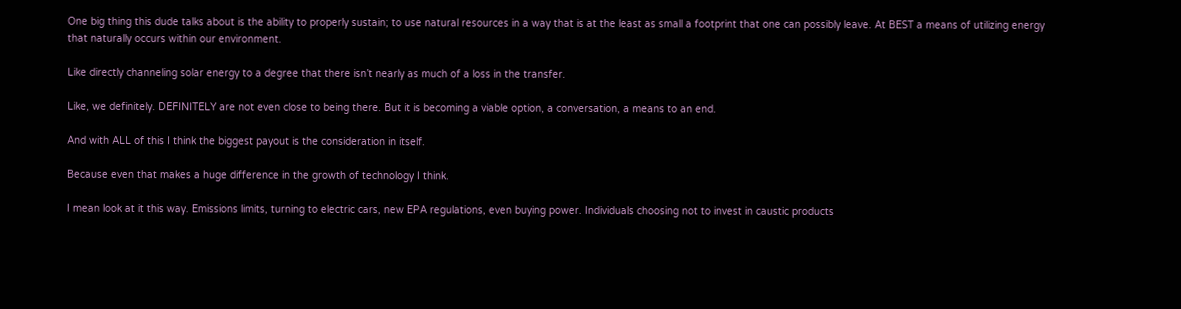One big thing this dude talks about is the ability to properly sustain; to use natural resources in a way that is at the least as small a footprint that one can possibly leave. At BEST a means of utilizing energy that naturally occurs within our environment.

Like directly channeling solar energy to a degree that there isn’t nearly as much of a loss in the transfer.

Like, we definitely. DEFINITELY are not even close to being there. But it is becoming a viable option, a conversation, a means to an end.

And with ALL of this I think the biggest payout is the consideration in itself.

Because even that makes a huge difference in the growth of technology I think.

I mean look at it this way. Emissions limits, turning to electric cars, new EPA regulations, even buying power. Individuals choosing not to invest in caustic products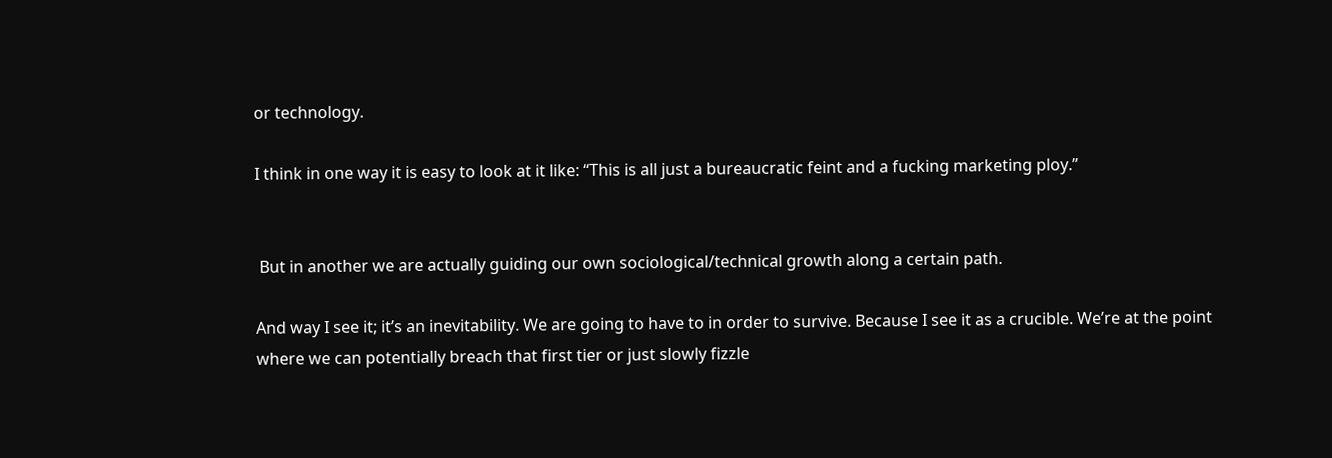or technology.

I think in one way it is easy to look at it like: “This is all just a bureaucratic feint and a fucking marketing ploy.”


 But in another we are actually guiding our own sociological/technical growth along a certain path.

And way I see it; it’s an inevitability. We are going to have to in order to survive. Because I see it as a crucible. We’re at the point where we can potentially breach that first tier or just slowly fizzle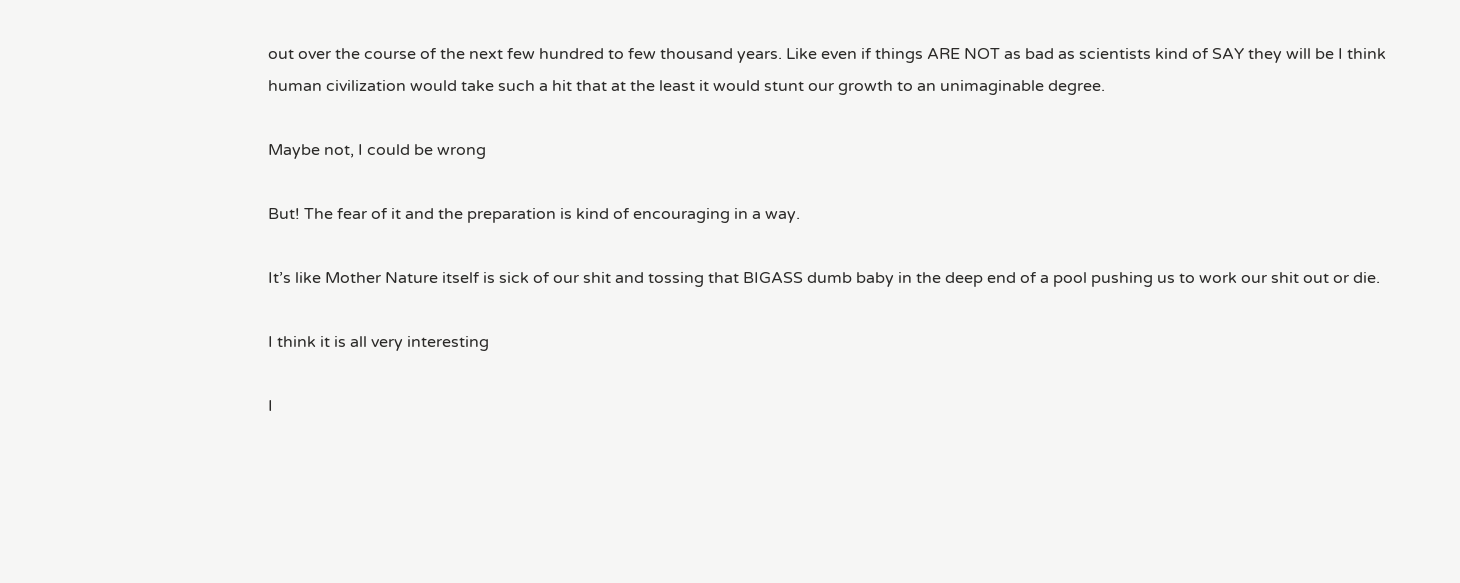out over the course of the next few hundred to few thousand years. Like even if things ARE NOT as bad as scientists kind of SAY they will be I think human civilization would take such a hit that at the least it would stunt our growth to an unimaginable degree.

Maybe not, I could be wrong

But! The fear of it and the preparation is kind of encouraging in a way.

It’s like Mother Nature itself is sick of our shit and tossing that BIGASS dumb baby in the deep end of a pool pushing us to work our shit out or die.

I think it is all very interesting

I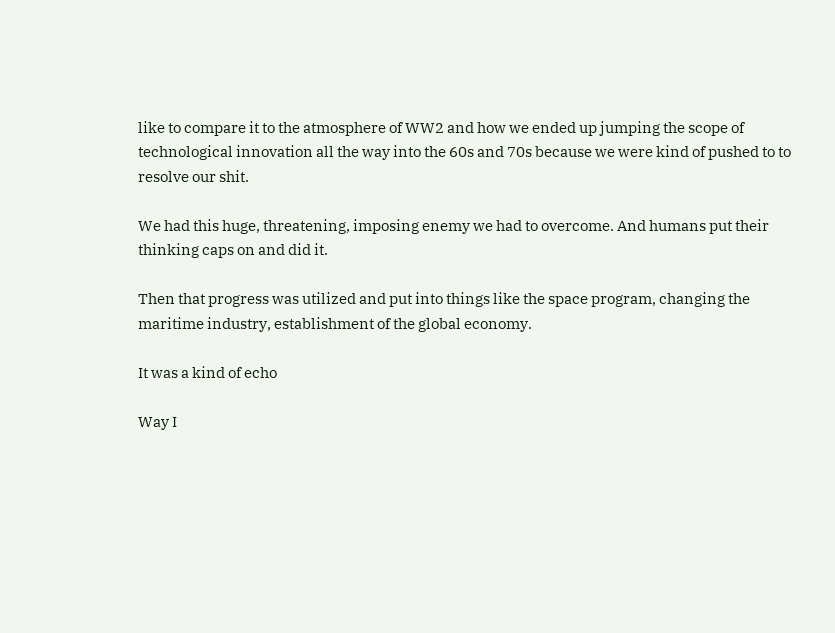like to compare it to the atmosphere of WW2 and how we ended up jumping the scope of technological innovation all the way into the 60s and 70s because we were kind of pushed to to resolve our shit.

We had this huge, threatening, imposing enemy we had to overcome. And humans put their thinking caps on and did it.

Then that progress was utilized and put into things like the space program, changing the maritime industry, establishment of the global economy.

It was a kind of echo

Way I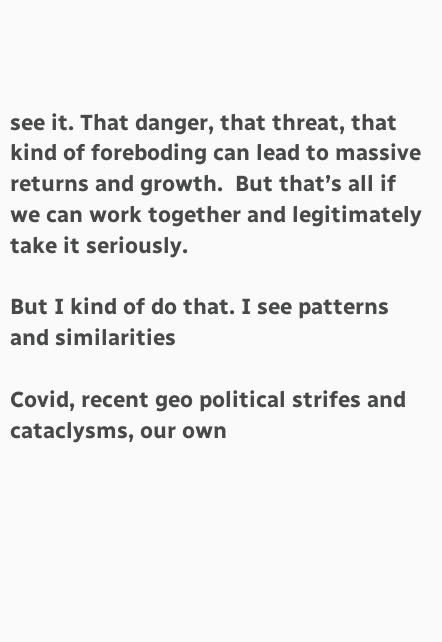see it. That danger, that threat, that kind of foreboding can lead to massive returns and growth.  But that’s all if we can work together and legitimately take it seriously.

But I kind of do that. I see patterns and similarities

Covid, recent geo political strifes and cataclysms, our own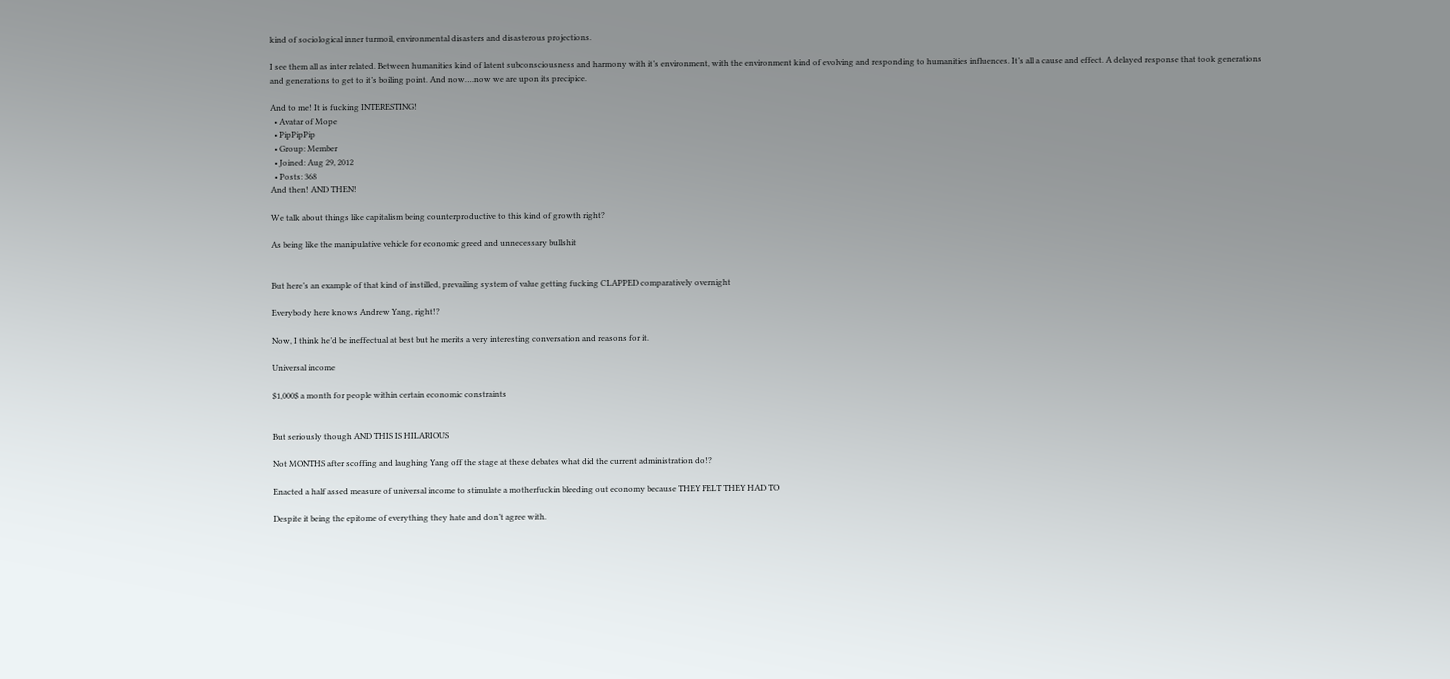kind of sociological inner turmoil, environmental disasters and disasterous projections.

I see them all as inter related. Between humanities kind of latent subconsciousness and harmony with it’s environment, with the environment kind of evolving and responding to humanities influences. It’s all a cause and effect. A delayed response that took generations and generations to get to it’s boiling point. And now….now we are upon its precipice.

And to me! It is fucking INTERESTING!
  • Avatar of Mope
  • PipPipPip
  • Group: Member
  • Joined: Aug 29, 2012
  • Posts: 368
And then! AND THEN!

We talk about things like capitalism being counterproductive to this kind of growth right?

As being like the manipulative vehicle for economic greed and unnecessary bullshit


But here’s an example of that kind of instilled, prevailing system of value getting fucking CLAPPED comparatively overnight

Everybody here knows Andrew Yang, right!?

Now, I think he’d be ineffectual at best but he merits a very interesting conversation and reasons for it.

Universal income

$1,000$ a month for people within certain economic constraints


But seriously though AND THIS IS HILARIOUS

Not MONTHS after scoffing and laughing Yang off the stage at these debates what did the current administration do!?

Enacted a half assed measure of universal income to stimulate a motherfuckin bleeding out economy because THEY FELT THEY HAD TO

Despite it being the epitome of everything they hate and don’t agree with.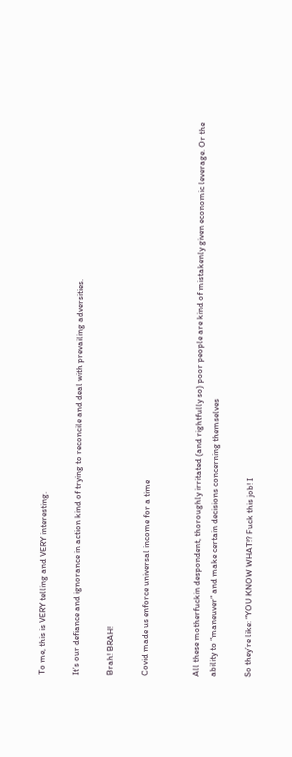To me, this is VERY telling and VERY interesting.

It’s our defiance and ignorance in action kind of trying to reconcile and deal with prevailing adversities.

Brah! BRAH!

Covid made us enforce universal income for a time


All these motherfuckin despondent, thoroughly irritated (and rightfully so) poor people are kind of mistakenly given economic leverage. Or the ability to “maneuver” and make certain decisions concerning themselves

So they’re like: “YOU KNOW WHAT!? Fuck this job! I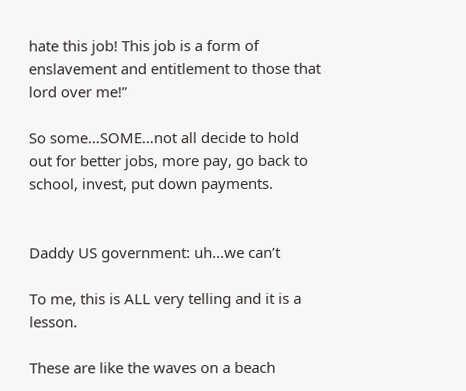hate this job! This job is a form of enslavement and entitlement to those that lord over me!”

So some…SOME…not all decide to hold out for better jobs, more pay, go back to school, invest, put down payments.


Daddy US government: uh…we can’t

To me, this is ALL very telling and it is a lesson.

These are like the waves on a beach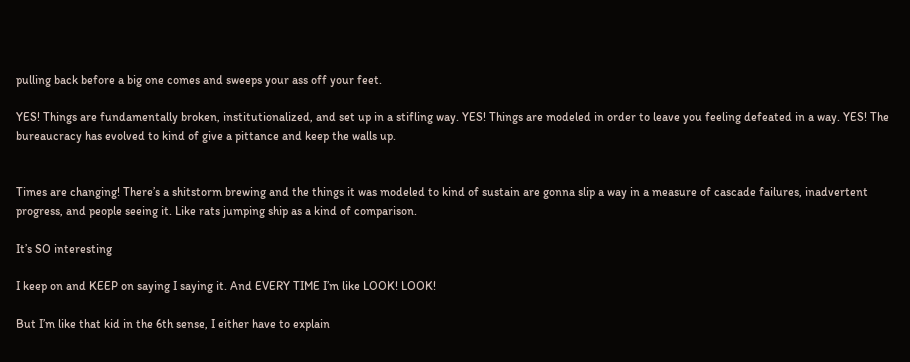pulling back before a big one comes and sweeps your ass off your feet.

YES! Things are fundamentally broken, institutionalized, and set up in a stifling way. YES! Things are modeled in order to leave you feeling defeated in a way. YES! The bureaucracy has evolved to kind of give a pittance and keep the walls up.


Times are changing! There’s a shitstorm brewing and the things it was modeled to kind of sustain are gonna slip a way in a measure of cascade failures, inadvertent progress, and people seeing it. Like rats jumping ship as a kind of comparison.

It’s SO interesting

I keep on and KEEP on saying I saying it. And EVERY TIME I’m like LOOK! LOOK!

But I’m like that kid in the 6th sense, I either have to explain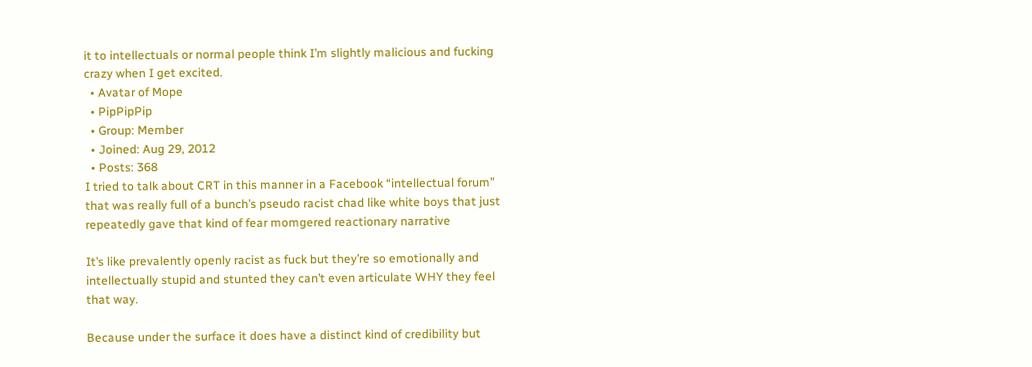it to intellectuals or normal people think I’m slightly malicious and fucking crazy when I get excited.
  • Avatar of Mope
  • PipPipPip
  • Group: Member
  • Joined: Aug 29, 2012
  • Posts: 368
I tried to talk about CRT in this manner in a Facebook “intellectual forum” that was really full of a bunch’s pseudo racist chad like white boys that just repeatedly gave that kind of fear momgered reactionary narrative

It’s like prevalently openly racist as fuck but they’re so emotionally and intellectually stupid and stunted they can’t even articulate WHY they feel that way.

Because under the surface it does have a distinct kind of credibility but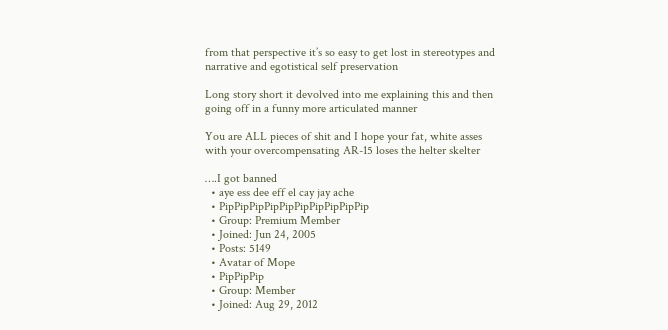from that perspective it’s so easy to get lost in stereotypes and narrative and egotistical self preservation

Long story short it devolved into me explaining this and then going off in a funny more articulated manner

You are ALL pieces of shit and I hope your fat, white asses with your overcompensating AR-15 loses the helter skelter

….I got banned
  • aye ess dee eff el cay jay ache
  • PipPipPipPipPipPipPipPipPipPip
  • Group: Premium Member
  • Joined: Jun 24, 2005
  • Posts: 5149
  • Avatar of Mope
  • PipPipPip
  • Group: Member
  • Joined: Aug 29, 2012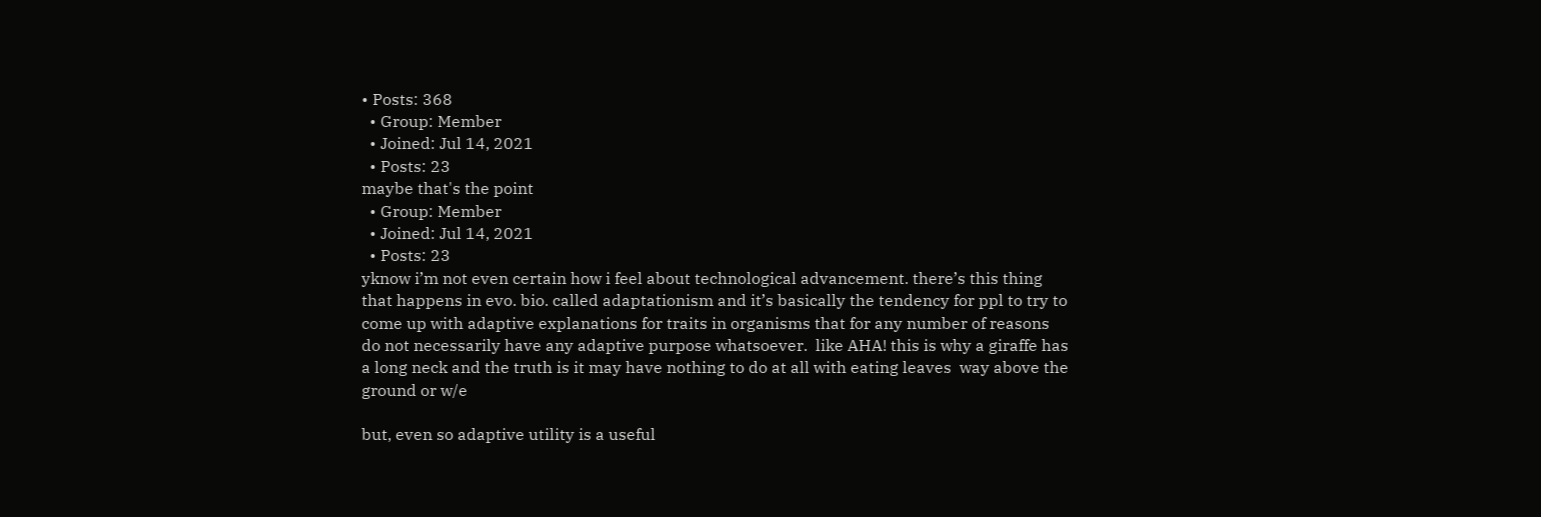• Posts: 368
  • Group: Member
  • Joined: Jul 14, 2021
  • Posts: 23
maybe that's the point
  • Group: Member
  • Joined: Jul 14, 2021
  • Posts: 23
yknow i’m not even certain how i feel about technological advancement. there’s this thing that happens in evo. bio. called adaptationism and it’s basically the tendency for ppl to try to come up with adaptive explanations for traits in organisms that for any number of reasons do not necessarily have any adaptive purpose whatsoever.  like AHA! this is why a giraffe has a long neck and the truth is it may have nothing to do at all with eating leaves  way above the ground or w/e

but, even so adaptive utility is a useful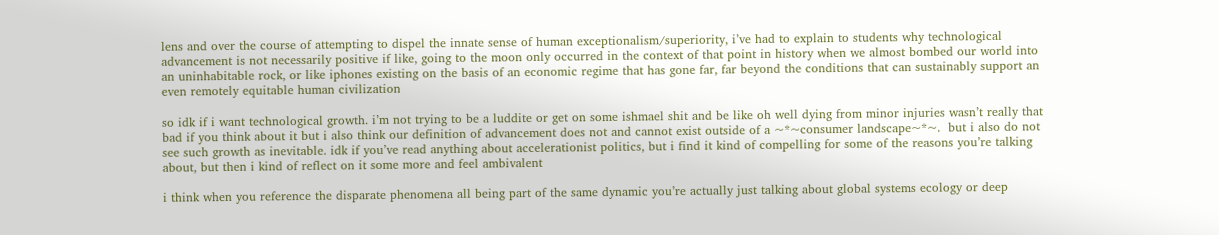lens and over the course of attempting to dispel the innate sense of human exceptionalism/superiority, i’ve had to explain to students why technological advancement is not necessarily positive if like, going to the moon only occurred in the context of that point in history when we almost bombed our world into an uninhabitable rock, or like iphones existing on the basis of an economic regime that has gone far, far beyond the conditions that can sustainably support an even remotely equitable human civilization

so idk if i want technological growth. i’m not trying to be a luddite or get on some ishmael shit and be like oh well dying from minor injuries wasn’t really that bad if you think about it but i also think our definition of advancement does not and cannot exist outside of a ~*~consumer landscape~*~.  but i also do not see such growth as inevitable. idk if you’ve read anything about accelerationist politics, but i find it kind of compelling for some of the reasons you’re talking about, but then i kind of reflect on it some more and feel ambivalent

i think when you reference the disparate phenomena all being part of the same dynamic you’re actually just talking about global systems ecology or deep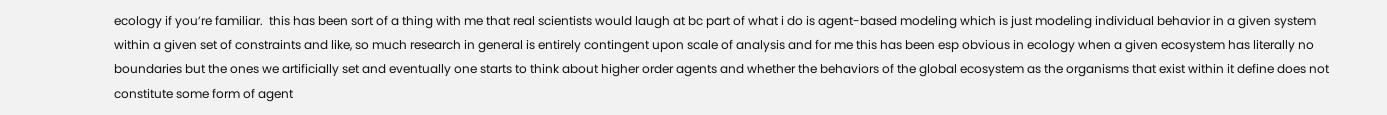ecology if you’re familiar.  this has been sort of a thing with me that real scientists would laugh at bc part of what i do is agent-based modeling which is just modeling individual behavior in a given system within a given set of constraints and like, so much research in general is entirely contingent upon scale of analysis and for me this has been esp obvious in ecology when a given ecosystem has literally no boundaries but the ones we artificially set and eventually one starts to think about higher order agents and whether the behaviors of the global ecosystem as the organisms that exist within it define does not constitute some form of agent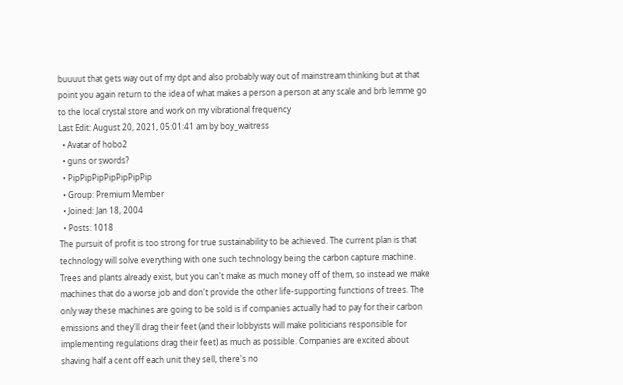buuuut that gets way out of my dpt and also probably way out of mainstream thinking but at that point you again return to the idea of what makes a person a person at any scale and brb lemme go to the local crystal store and work on my vibrational frequency
Last Edit: August 20, 2021, 05:01:41 am by boy_waitress
  • Avatar of hobo2
  • guns or swords?
  • PipPipPipPipPipPipPip
  • Group: Premium Member
  • Joined: Jan 18, 2004
  • Posts: 1018
The pursuit of profit is too strong for true sustainability to be achieved. The current plan is that technology will solve everything with one such technology being the carbon capture machine. Trees and plants already exist, but you can't make as much money off of them, so instead we make machines that do a worse job and don't provide the other life-supporting functions of trees. The only way these machines are going to be sold is if companies actually had to pay for their carbon emissions and they'll drag their feet (and their lobbyists will make politicians responsible for implementing regulations drag their feet) as much as possible. Companies are excited about shaving half a cent off each unit they sell, there's no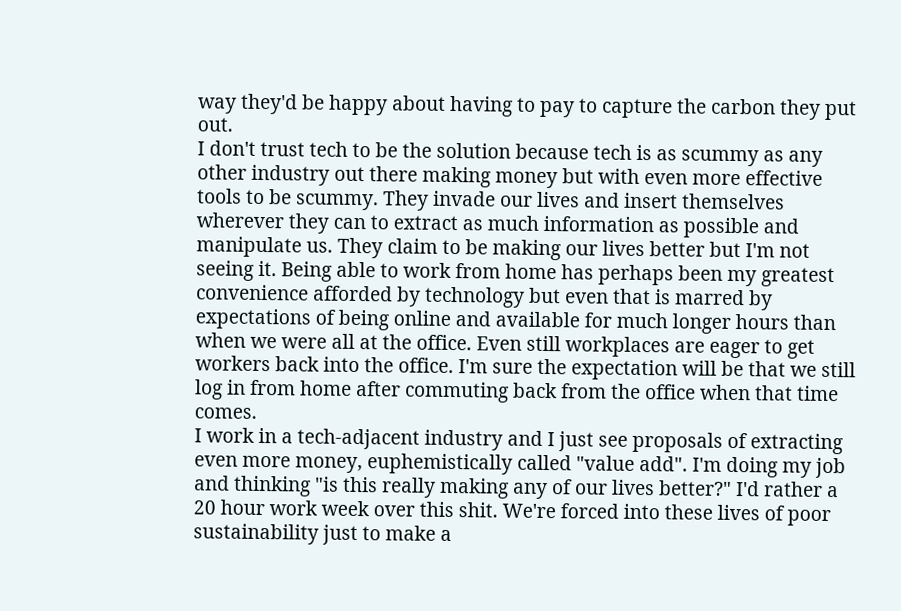way they'd be happy about having to pay to capture the carbon they put out.
I don't trust tech to be the solution because tech is as scummy as any other industry out there making money but with even more effective tools to be scummy. They invade our lives and insert themselves wherever they can to extract as much information as possible and manipulate us. They claim to be making our lives better but I'm not seeing it. Being able to work from home has perhaps been my greatest convenience afforded by technology but even that is marred by expectations of being online and available for much longer hours than when we were all at the office. Even still workplaces are eager to get workers back into the office. I'm sure the expectation will be that we still log in from home after commuting back from the office when that time comes.
I work in a tech-adjacent industry and I just see proposals of extracting even more money, euphemistically called "value add". I'm doing my job and thinking "is this really making any of our lives better?" I'd rather a 20 hour work week over this shit. We're forced into these lives of poor sustainability just to make a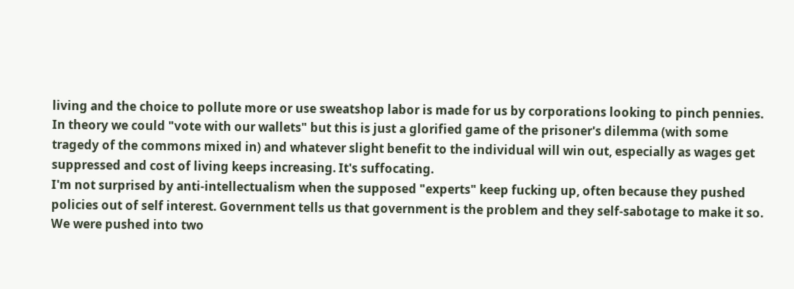living and the choice to pollute more or use sweatshop labor is made for us by corporations looking to pinch pennies. In theory we could "vote with our wallets" but this is just a glorified game of the prisoner's dilemma (with some tragedy of the commons mixed in) and whatever slight benefit to the individual will win out, especially as wages get suppressed and cost of living keeps increasing. It's suffocating.
I'm not surprised by anti-intellectualism when the supposed "experts" keep fucking up, often because they pushed policies out of self interest. Government tells us that government is the problem and they self-sabotage to make it so. We were pushed into two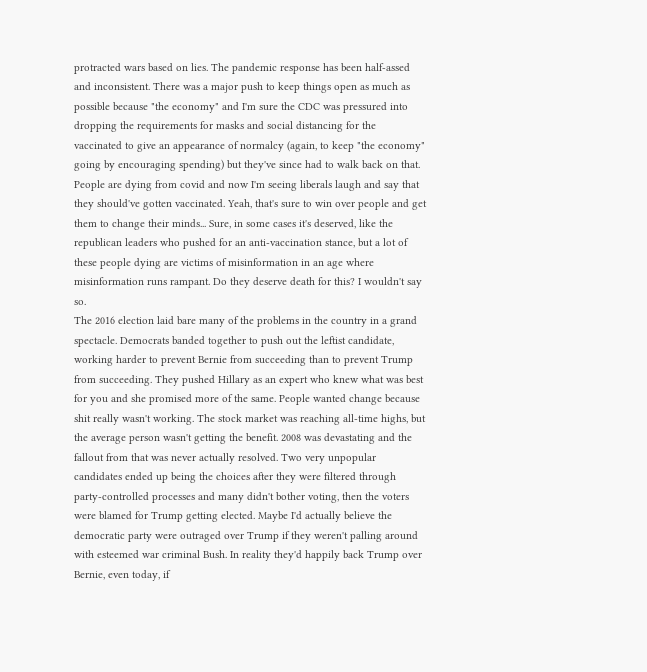protracted wars based on lies. The pandemic response has been half-assed and inconsistent. There was a major push to keep things open as much as possible because "the economy" and I'm sure the CDC was pressured into dropping the requirements for masks and social distancing for the vaccinated to give an appearance of normalcy (again, to keep "the economy" going by encouraging spending) but they've since had to walk back on that. People are dying from covid and now I'm seeing liberals laugh and say that they should've gotten vaccinated. Yeah, that's sure to win over people and get them to change their minds... Sure, in some cases it's deserved, like the republican leaders who pushed for an anti-vaccination stance, but a lot of these people dying are victims of misinformation in an age where misinformation runs rampant. Do they deserve death for this? I wouldn't say so.
The 2016 election laid bare many of the problems in the country in a grand spectacle. Democrats banded together to push out the leftist candidate, working harder to prevent Bernie from succeeding than to prevent Trump from succeeding. They pushed Hillary as an expert who knew what was best for you and she promised more of the same. People wanted change because shit really wasn't working. The stock market was reaching all-time highs, but the average person wasn't getting the benefit. 2008 was devastating and the fallout from that was never actually resolved. Two very unpopular candidates ended up being the choices after they were filtered through party-controlled processes and many didn't bother voting, then the voters were blamed for Trump getting elected. Maybe I'd actually believe the democratic party were outraged over Trump if they weren't palling around with esteemed war criminal Bush. In reality they'd happily back Trump over Bernie, even today, if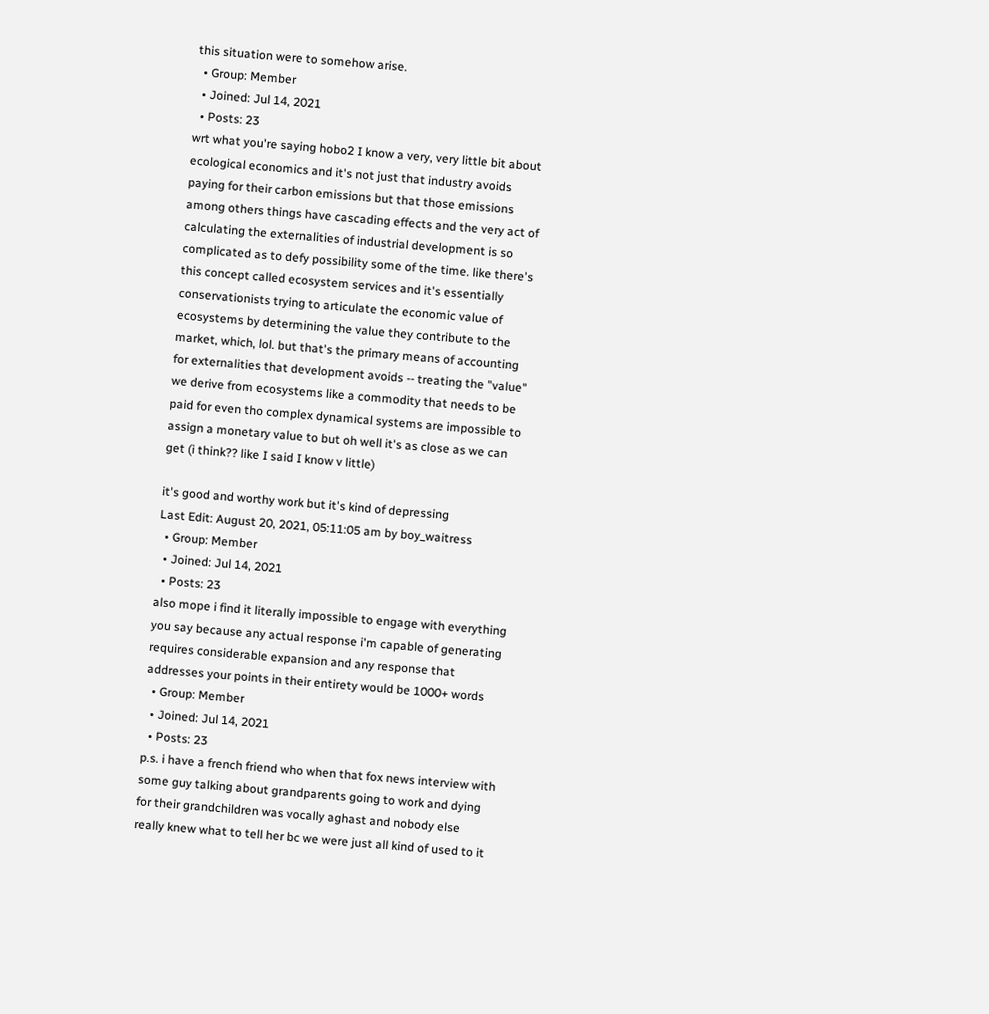this situation were to somehow arise.
  • Group: Member
  • Joined: Jul 14, 2021
  • Posts: 23
wrt what you're saying hobo2 I know a very, very little bit about ecological economics and it's not just that industry avoids paying for their carbon emissions but that those emissions among others things have cascading effects and the very act of calculating the externalities of industrial development is so complicated as to defy possibility some of the time. like there's this concept called ecosystem services and it's essentially conservationists trying to articulate the economic value of ecosystems by determining the value they contribute to the market, which, lol. but that's the primary means of accounting for externalities that development avoids -- treating the "value" we derive from ecosystems like a commodity that needs to be paid for even tho complex dynamical systems are impossible to assign a monetary value to but oh well it's as close as we can get (i think?? like I said I know v little)

it's good and worthy work but it's kind of depressing
Last Edit: August 20, 2021, 05:11:05 am by boy_waitress
  • Group: Member
  • Joined: Jul 14, 2021
  • Posts: 23
also mope i find it literally impossible to engage with everything you say because any actual response i'm capable of generating requires considerable expansion and any response that addresses your points in their entirety would be 1000+ words
  • Group: Member
  • Joined: Jul 14, 2021
  • Posts: 23
p.s. i have a french friend who when that fox news interview with some guy talking about grandparents going to work and dying for their grandchildren was vocally aghast and nobody else really knew what to tell her bc we were just all kind of used to it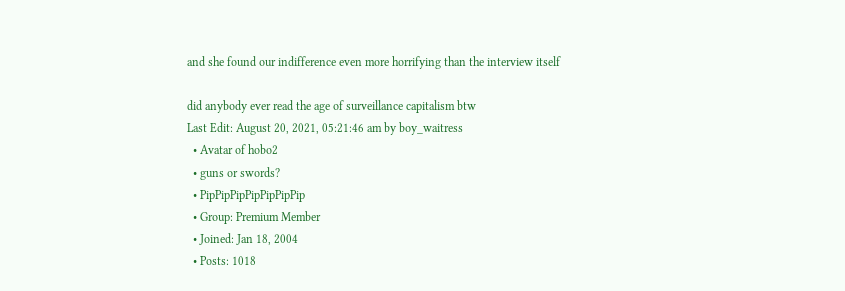and she found our indifference even more horrifying than the interview itself

did anybody ever read the age of surveillance capitalism btw
Last Edit: August 20, 2021, 05:21:46 am by boy_waitress
  • Avatar of hobo2
  • guns or swords?
  • PipPipPipPipPipPipPip
  • Group: Premium Member
  • Joined: Jan 18, 2004
  • Posts: 1018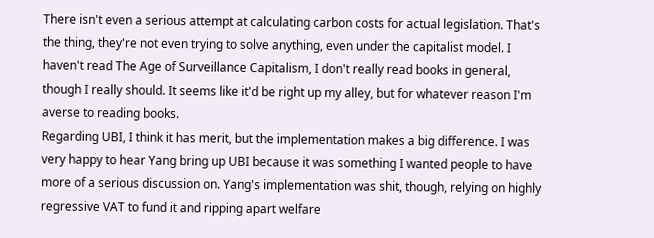There isn't even a serious attempt at calculating carbon costs for actual legislation. That's the thing, they're not even trying to solve anything, even under the capitalist model. I haven't read The Age of Surveillance Capitalism, I don't really read books in general, though I really should. It seems like it'd be right up my alley, but for whatever reason I'm averse to reading books.
Regarding UBI, I think it has merit, but the implementation makes a big difference. I was very happy to hear Yang bring up UBI because it was something I wanted people to have more of a serious discussion on. Yang's implementation was shit, though, relying on highly regressive VAT to fund it and ripping apart welfare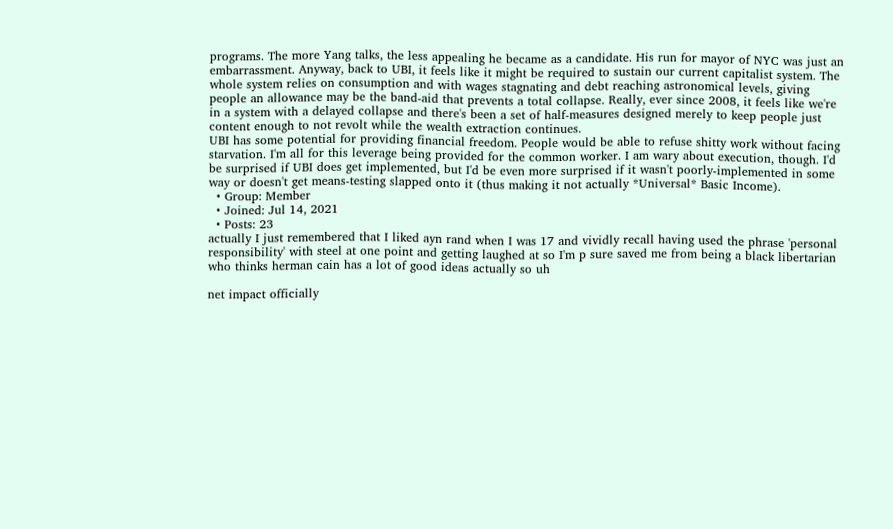programs. The more Yang talks, the less appealing he became as a candidate. His run for mayor of NYC was just an embarrassment. Anyway, back to UBI, it feels like it might be required to sustain our current capitalist system. The whole system relies on consumption and with wages stagnating and debt reaching astronomical levels, giving people an allowance may be the band-aid that prevents a total collapse. Really, ever since 2008, it feels like we're in a system with a delayed collapse and there's been a set of half-measures designed merely to keep people just content enough to not revolt while the wealth extraction continues.
UBI has some potential for providing financial freedom. People would be able to refuse shitty work without facing starvation. I'm all for this leverage being provided for the common worker. I am wary about execution, though. I'd be surprised if UBI does get implemented, but I'd be even more surprised if it wasn't poorly-implemented in some way or doesn't get means-testing slapped onto it (thus making it not actually *Universal* Basic Income).
  • Group: Member
  • Joined: Jul 14, 2021
  • Posts: 23
actually I just remembered that I liked ayn rand when I was 17 and vividly recall having used the phrase 'personal responsibility' with steel at one point and getting laughed at so I'm p sure saved me from being a black libertarian who thinks herman cain has a lot of good ideas actually so uh

net impact officially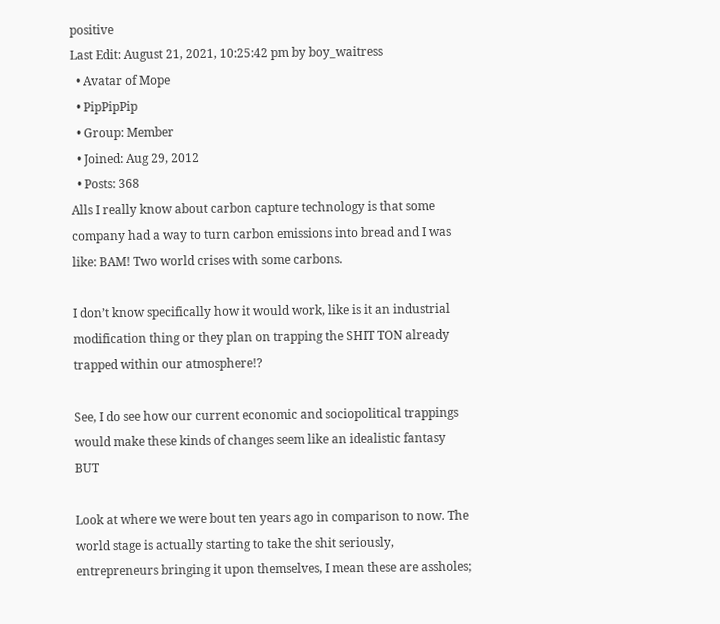positive
Last Edit: August 21, 2021, 10:25:42 pm by boy_waitress
  • Avatar of Mope
  • PipPipPip
  • Group: Member
  • Joined: Aug 29, 2012
  • Posts: 368
Alls I really know about carbon capture technology is that some company had a way to turn carbon emissions into bread and I was like: BAM! Two world crises with some carbons.

I don’t know specifically how it would work, like is it an industrial modification thing or they plan on trapping the SHIT TON already trapped within our atmosphere!?

See, I do see how our current economic and sociopolitical trappings would make these kinds of changes seem like an idealistic fantasy BUT

Look at where we were bout ten years ago in comparison to now. The world stage is actually starting to take the shit seriously, entrepreneurs bringing it upon themselves, I mean these are assholes;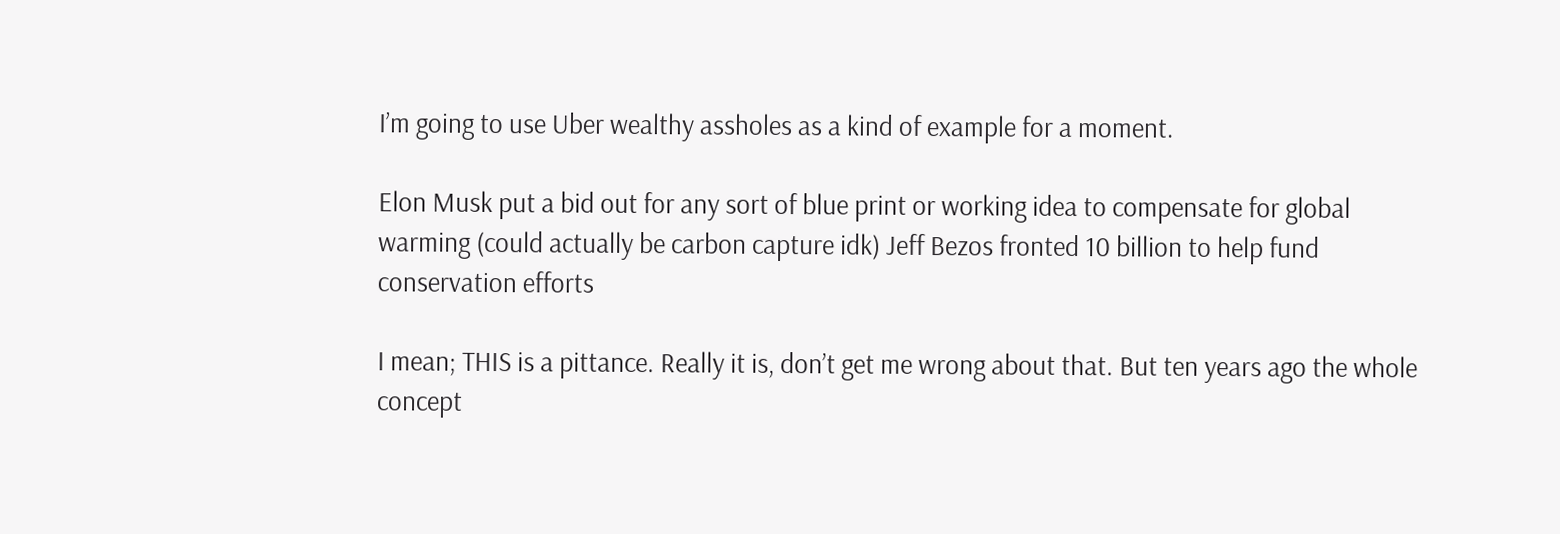I’m going to use Uber wealthy assholes as a kind of example for a moment.

Elon Musk put a bid out for any sort of blue print or working idea to compensate for global warming (could actually be carbon capture idk) Jeff Bezos fronted 10 billion to help fund conservation efforts

I mean; THIS is a pittance. Really it is, don’t get me wrong about that. But ten years ago the whole concept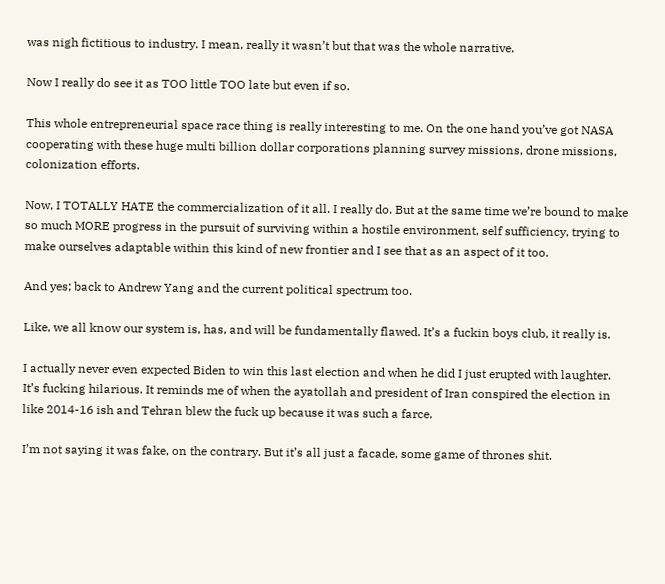was nigh fictitious to industry. I mean, really it wasn’t but that was the whole narrative.

Now I really do see it as TOO little TOO late but even if so.

This whole entrepreneurial space race thing is really interesting to me. On the one hand you’ve got NASA cooperating with these huge multi billion dollar corporations planning survey missions, drone missions, colonization efforts.

Now, I TOTALLY HATE the commercialization of it all. I really do. But at the same time we’re bound to make so much MORE progress in the pursuit of surviving within a hostile environment, self sufficiency, trying to make ourselves adaptable within this kind of new frontier and I see that as an aspect of it too.

And yes; back to Andrew Yang and the current political spectrum too.

Like, we all know our system is, has, and will be fundamentally flawed. It’s a fuckin boys club, it really is.

I actually never even expected Biden to win this last election and when he did I just erupted with laughter. It’s fucking hilarious. It reminds me of when the ayatollah and president of Iran conspired the election in like 2014-16 ish and Tehran blew the fuck up because it was such a farce.

I’m not saying it was fake, on the contrary. But it’s all just a facade, some game of thrones shit.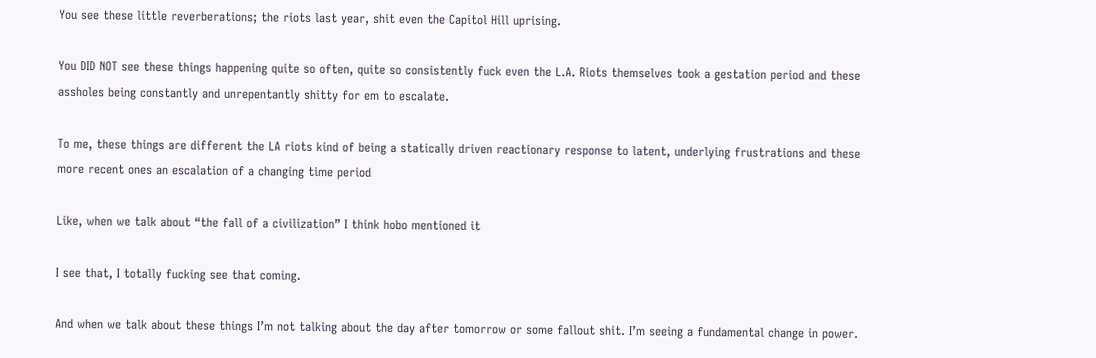You see these little reverberations; the riots last year, shit even the Capitol Hill uprising.

You DID NOT see these things happening quite so often, quite so consistently fuck even the L.A. Riots themselves took a gestation period and these assholes being constantly and unrepentantly shitty for em to escalate.

To me, these things are different the LA riots kind of being a statically driven reactionary response to latent, underlying frustrations and these more recent ones an escalation of a changing time period

Like, when we talk about “the fall of a civilization” I think hobo mentioned it

I see that, I totally fucking see that coming.

And when we talk about these things I’m not talking about the day after tomorrow or some fallout shit. I’m seeing a fundamental change in power.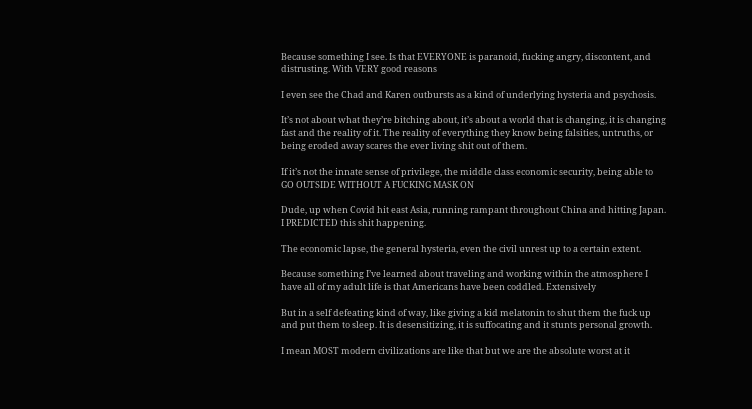Because something I see. Is that EVERYONE is paranoid, fucking angry, discontent, and distrusting. With VERY good reasons

I even see the Chad and Karen outbursts as a kind of underlying hysteria and psychosis.

It’s not about what they’re bitching about, it’s about a world that is changing, it is changing fast and the reality of it. The reality of everything they know being falsities, untruths, or being eroded away scares the ever living shit out of them.

If it’s not the innate sense of privilege, the middle class economic security, being able to GO OUTSIDE WITHOUT A FUCKING MASK ON

Dude, up when Covid hit east Asia, running rampant throughout China and hitting Japan. I PREDICTED this shit happening.

The economic lapse, the general hysteria, even the civil unrest up to a certain extent.

Because something I’ve learned about traveling and working within the atmosphere I have all of my adult life is that Americans have been coddled. Extensively

But in a self defeating kind of way, like giving a kid melatonin to shut them the fuck up and put them to sleep. It is desensitizing, it is suffocating and it stunts personal growth.

I mean MOST modern civilizations are like that but we are the absolute worst at it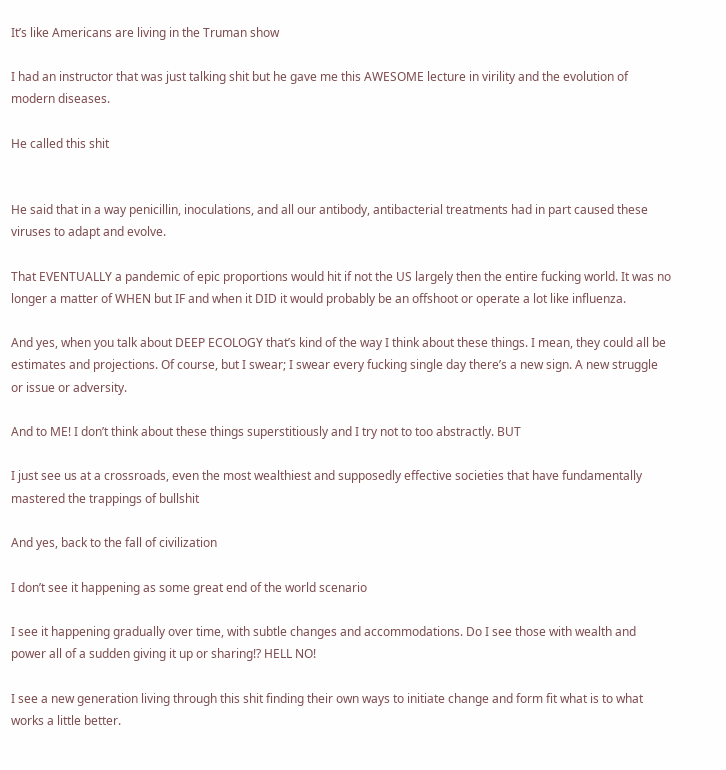It’s like Americans are living in the Truman show

I had an instructor that was just talking shit but he gave me this AWESOME lecture in virility and the evolution of modern diseases.

He called this shit


He said that in a way penicillin, inoculations, and all our antibody, antibacterial treatments had in part caused these viruses to adapt and evolve.

That EVENTUALLY a pandemic of epic proportions would hit if not the US largely then the entire fucking world. It was no longer a matter of WHEN but IF and when it DID it would probably be an offshoot or operate a lot like influenza.

And yes, when you talk about DEEP ECOLOGY that’s kind of the way I think about these things. I mean, they could all be estimates and projections. Of course, but I swear; I swear every fucking single day there’s a new sign. A new struggle or issue or adversity.

And to ME! I don’t think about these things superstitiously and I try not to too abstractly. BUT

I just see us at a crossroads, even the most wealthiest and supposedly effective societies that have fundamentally mastered the trappings of bullshit

And yes, back to the fall of civilization

I don’t see it happening as some great end of the world scenario

I see it happening gradually over time, with subtle changes and accommodations. Do I see those with wealth and power all of a sudden giving it up or sharing!? HELL NO!

I see a new generation living through this shit finding their own ways to initiate change and form fit what is to what works a little better.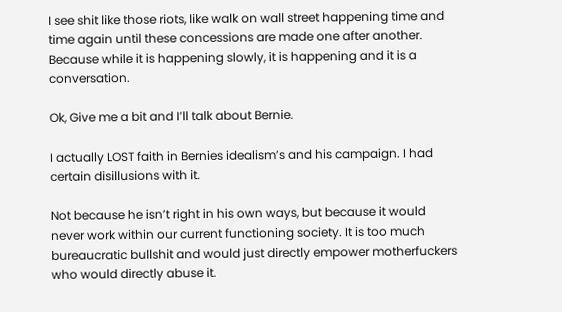I see shit like those riots, like walk on wall street happening time and time again until these concessions are made one after another. Because while it is happening slowly, it is happening and it is a conversation.

Ok, Give me a bit and I’ll talk about Bernie.

I actually LOST faith in Bernies idealism’s and his campaign. I had certain disillusions with it.

Not because he isn’t right in his own ways, but because it would never work within our current functioning society. It is too much bureaucratic bullshit and would just directly empower motherfuckers who would directly abuse it.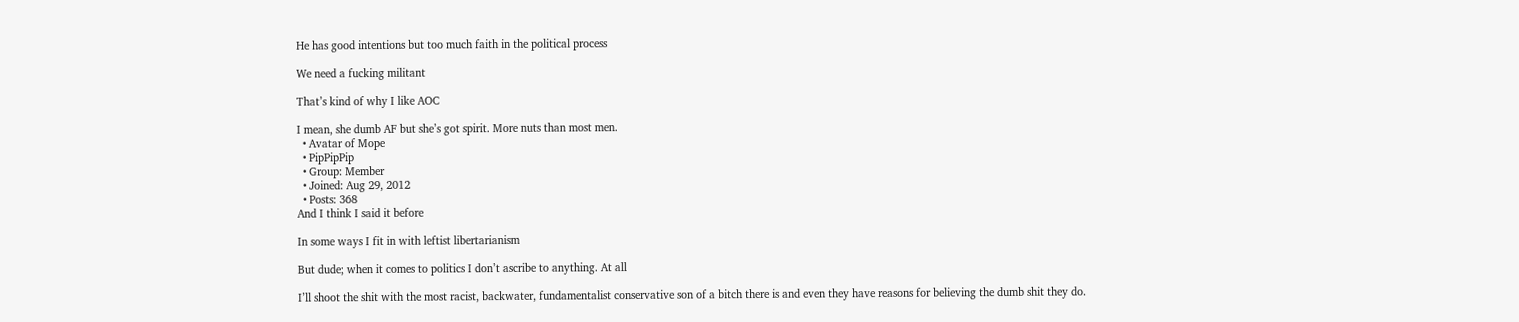He has good intentions but too much faith in the political process

We need a fucking militant

That’s kind of why I like AOC

I mean, she dumb AF but she’s got spirit. More nuts than most men.
  • Avatar of Mope
  • PipPipPip
  • Group: Member
  • Joined: Aug 29, 2012
  • Posts: 368
And I think I said it before

In some ways I fit in with leftist libertarianism

But dude; when it comes to politics I don’t ascribe to anything. At all

I’ll shoot the shit with the most racist, backwater, fundamentalist conservative son of a bitch there is and even they have reasons for believing the dumb shit they do.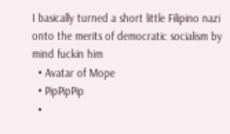I basically turned a short little Filipino nazi onto the merits of democratic socialism by mind fuckin him
  • Avatar of Mope
  • PipPipPip
  •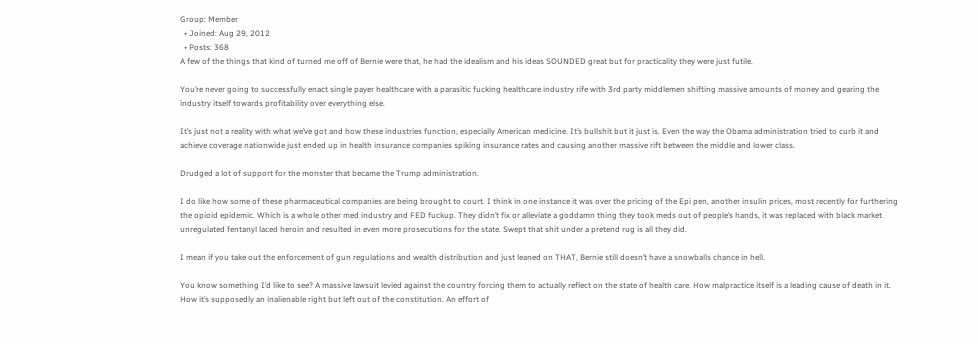Group: Member
  • Joined: Aug 29, 2012
  • Posts: 368
A few of the things that kind of turned me off of Bernie were that, he had the idealism and his ideas SOUNDED great but for practicality they were just futile.

You’re never going to successfully enact single payer healthcare with a parasitic fucking healthcare industry rife with 3rd party middlemen shifting massive amounts of money and gearing the industry itself towards profitability over everything else.

It’s just not a reality with what we’ve got and how these industries function, especially American medicine. It’s bullshit but it just is. Even the way the Obama administration tried to curb it and achieve coverage nationwide just ended up in health insurance companies spiking insurance rates and causing another massive rift between the middle and lower class.

Drudged a lot of support for the monster that became the Trump administration.

I do like how some of these pharmaceutical companies are being brought to court. I think in one instance it was over the pricing of the Epi pen, another insulin prices, most recently for furthering the opioid epidemic. Which is a whole other med industry and FED fuckup. They didn’t fix or alleviate a goddamn thing they took meds out of people’s hands, it was replaced with black market unregulated fentanyl laced heroin and resulted in even more prosecutions for the state. Swept that shit under a pretend rug is all they did.

I mean if you take out the enforcement of gun regulations and wealth distribution and just leaned on THAT, Bernie still doesn’t have a snowballs chance in hell.

You know something I’d like to see? A massive lawsuit levied against the country forcing them to actually reflect on the state of health care. How malpractice itself is a leading cause of death in it. How it’s supposedly an inalienable right but left out of the constitution. An effort of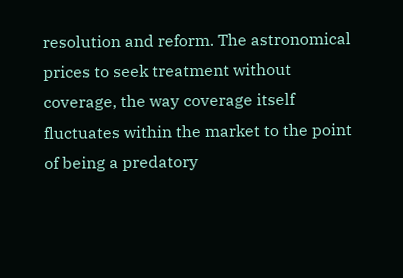resolution and reform. The astronomical prices to seek treatment without coverage, the way coverage itself fluctuates within the market to the point of being a predatory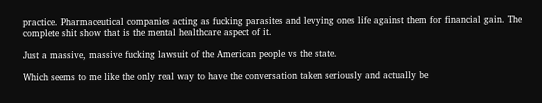practice. Pharmaceutical companies acting as fucking parasites and levying ones life against them for financial gain. The complete shit show that is the mental healthcare aspect of it.

Just a massive, massive fucking lawsuit of the American people vs the state.

Which seems to me like the only real way to have the conversation taken seriously and actually be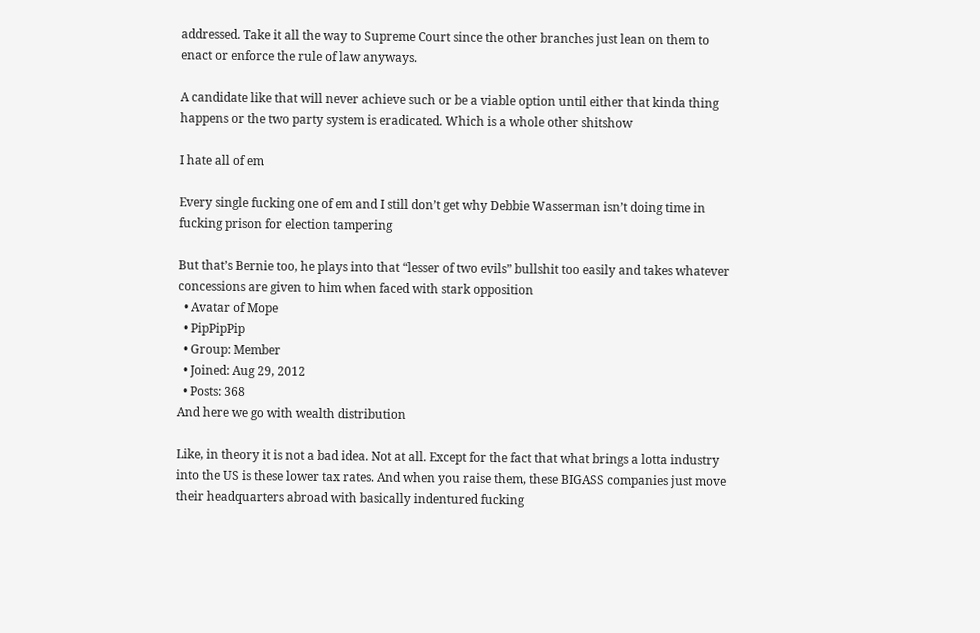addressed. Take it all the way to Supreme Court since the other branches just lean on them to enact or enforce the rule of law anyways.

A candidate like that will never achieve such or be a viable option until either that kinda thing happens or the two party system is eradicated. Which is a whole other shitshow

I hate all of em

Every single fucking one of em and I still don’t get why Debbie Wasserman isn’t doing time in fucking prison for election tampering

But that’s Bernie too, he plays into that “lesser of two evils” bullshit too easily and takes whatever concessions are given to him when faced with stark opposition
  • Avatar of Mope
  • PipPipPip
  • Group: Member
  • Joined: Aug 29, 2012
  • Posts: 368
And here we go with wealth distribution

Like, in theory it is not a bad idea. Not at all. Except for the fact that what brings a lotta industry into the US is these lower tax rates. And when you raise them, these BIGASS companies just move their headquarters abroad with basically indentured fucking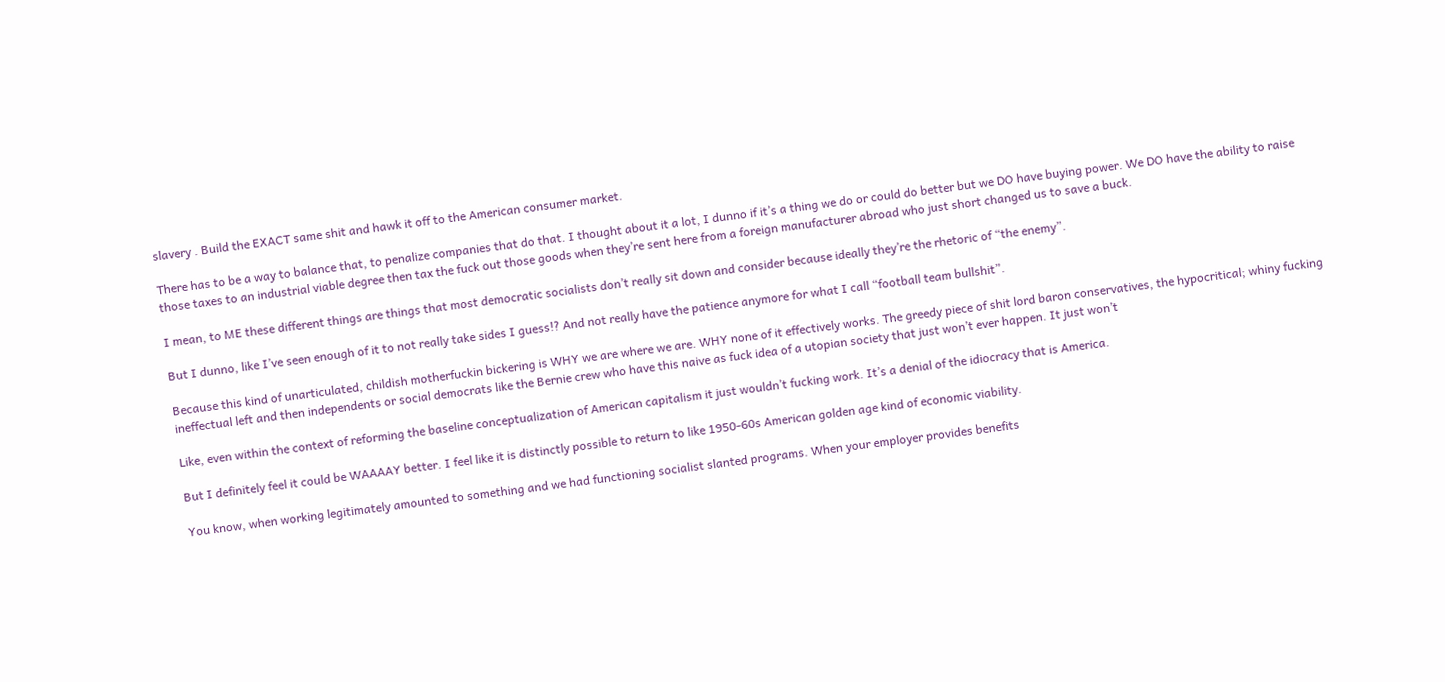slavery . Build the EXACT same shit and hawk it off to the American consumer market.

There has to be a way to balance that, to penalize companies that do that. I thought about it a lot, I dunno if it’s a thing we do or could do better but we DO have buying power. We DO have the ability to raise those taxes to an industrial viable degree then tax the fuck out those goods when they’re sent here from a foreign manufacturer abroad who just short changed us to save a buck.

I mean, to ME these different things are things that most democratic socialists don’t really sit down and consider because ideally they’re the rhetoric of “the enemy”.

But I dunno, like I’ve seen enough of it to not really take sides I guess!? And not really have the patience anymore for what I call “football team bullshit”.

Because this kind of unarticulated, childish motherfuckin bickering is WHY we are where we are. WHY none of it effectively works. The greedy piece of shit lord baron conservatives, the hypocritical; whiny fucking ineffectual left and then independents or social democrats like the Bernie crew who have this naive as fuck idea of a utopian society that just won’t ever happen. It just won’t

Like, even within the context of reforming the baseline conceptualization of American capitalism it just wouldn’t fucking work. It’s a denial of the idiocracy that is America.

But I definitely feel it could be WAAAAY better. I feel like it is distinctly possible to return to like 1950-60s American golden age kind of economic viability.

You know, when working legitimately amounted to something and we had functioning socialist slanted programs. When your employer provides benefits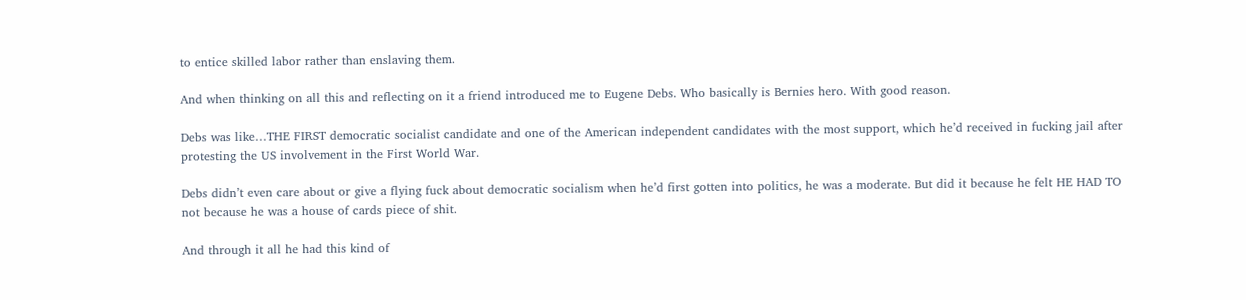to entice skilled labor rather than enslaving them.

And when thinking on all this and reflecting on it a friend introduced me to Eugene Debs. Who basically is Bernies hero. With good reason.

Debs was like…THE FIRST democratic socialist candidate and one of the American independent candidates with the most support, which he’d received in fucking jail after protesting the US involvement in the First World War.

Debs didn’t even care about or give a flying fuck about democratic socialism when he’d first gotten into politics, he was a moderate. But did it because he felt HE HAD TO not because he was a house of cards piece of shit.

And through it all he had this kind of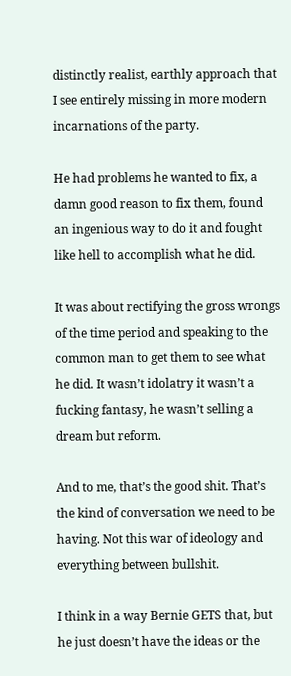distinctly realist, earthly approach that I see entirely missing in more modern incarnations of the party.

He had problems he wanted to fix, a damn good reason to fix them, found an ingenious way to do it and fought like hell to accomplish what he did.

It was about rectifying the gross wrongs of the time period and speaking to the common man to get them to see what he did. It wasn’t idolatry it wasn’t a fucking fantasy, he wasn’t selling a dream but reform.

And to me, that’s the good shit. That’s the kind of conversation we need to be having. Not this war of ideology and everything between bullshit.

I think in a way Bernie GETS that, but he just doesn’t have the ideas or the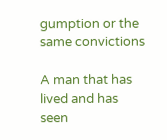gumption or the same convictions

A man that has lived and has seen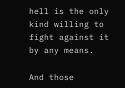hell is the only kind willing to fight against it by any means.

And those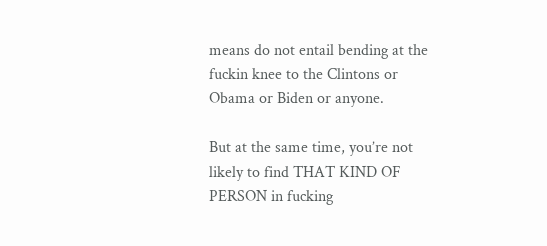means do not entail bending at the fuckin knee to the Clintons or Obama or Biden or anyone.

But at the same time, you’re not likely to find THAT KIND OF PERSON in fucking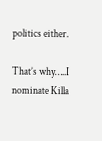politics either.

That’s why…..I nominate Killa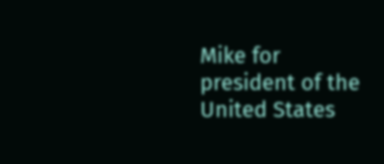Mike for president of the United States